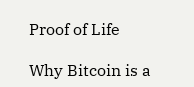Proof of Life

Why Bitcoin is a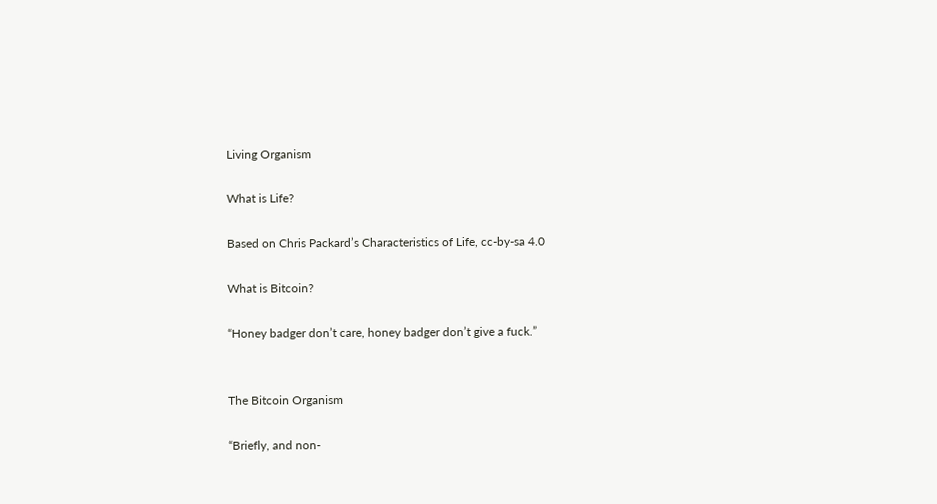Living Organism

What is Life?

Based on Chris Packard’s Characteristics of Life, cc-by-sa 4.0

What is Bitcoin?

“Honey badger don’t care, honey badger don’t give a fuck.”


The Bitcoin Organism

“Briefly, and non-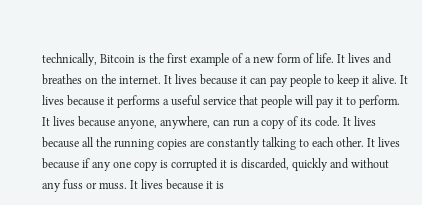technically, Bitcoin is the first example of a new form of life. It lives and breathes on the internet. It lives because it can pay people to keep it alive. It lives because it performs a useful service that people will pay it to perform. It lives because anyone, anywhere, can run a copy of its code. It lives because all the running copies are constantly talking to each other. It lives because if any one copy is corrupted it is discarded, quickly and without any fuss or muss. It lives because it is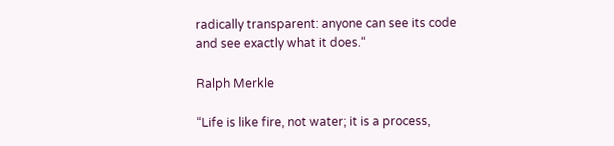radically transparent: anyone can see its code and see exactly what it does.“

Ralph Merkle

“Life is like fire, not water; it is a process,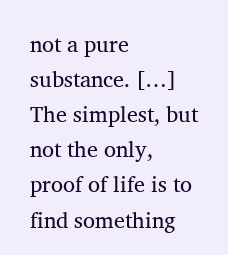not a pure substance. […] The simplest, but not the only, proof of life is to find something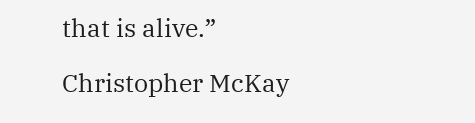that is alive.”

Christopher McKay